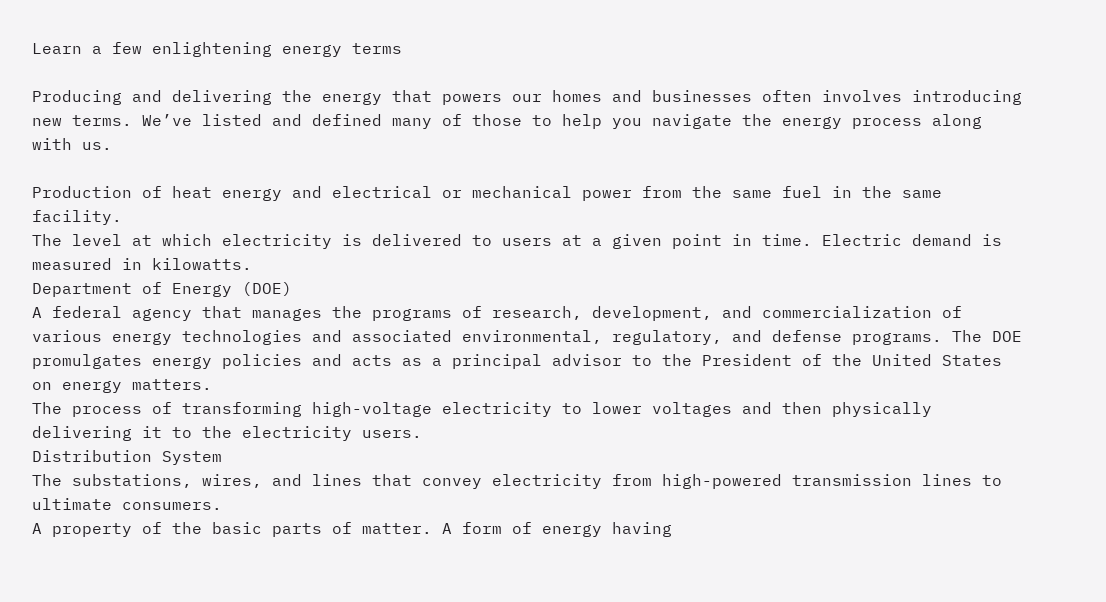Learn a few enlightening energy terms

Producing and delivering the energy that powers our homes and businesses often involves introducing new terms. We’ve listed and defined many of those to help you navigate the energy process along with us.

Production of heat energy and electrical or mechanical power from the same fuel in the same facility.
The level at which electricity is delivered to users at a given point in time. Electric demand is measured in kilowatts.
Department of Energy (DOE)
A federal agency that manages the programs of research, development, and commercialization of various energy technologies and associated environmental, regulatory, and defense programs. The DOE promulgates energy policies and acts as a principal advisor to the President of the United States on energy matters.
The process of transforming high-voltage electricity to lower voltages and then physically delivering it to the electricity users.
Distribution System
The substations, wires, and lines that convey electricity from high-powered transmission lines to ultimate consumers.
A property of the basic parts of matter. A form of energy having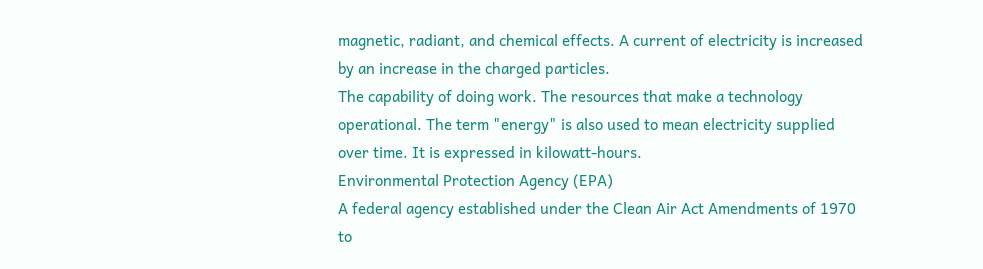magnetic, radiant, and chemical effects. A current of electricity is increased by an increase in the charged particles.
The capability of doing work. The resources that make a technology operational. The term "energy" is also used to mean electricity supplied over time. It is expressed in kilowatt-hours.
Environmental Protection Agency (EPA)
A federal agency established under the Clean Air Act Amendments of 1970 to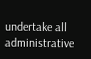undertake all administrative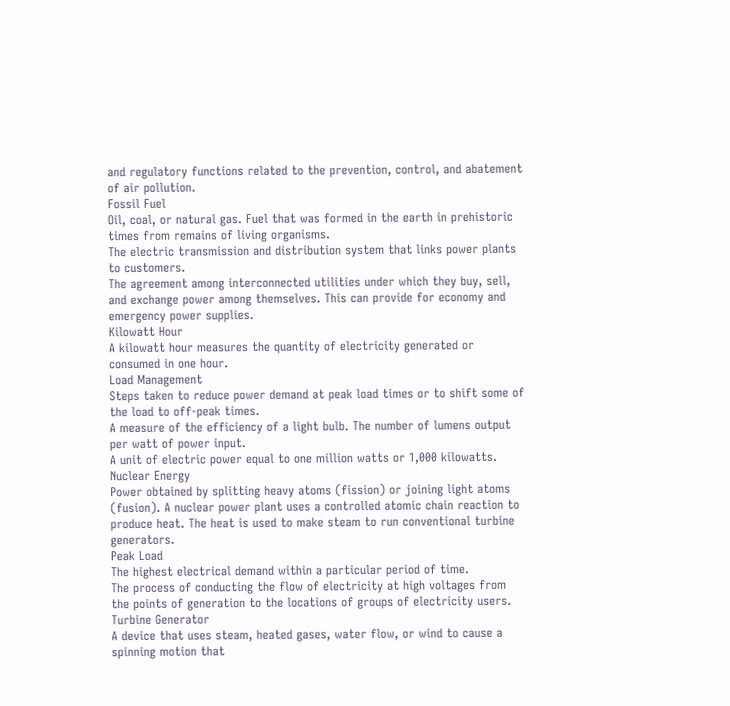and regulatory functions related to the prevention, control, and abatement of air pollution.
Fossil Fuel
Oil, coal, or natural gas. Fuel that was formed in the earth in prehistoric times from remains of living organisms.
The electric transmission and distribution system that links power plants to customers.
The agreement among interconnected utilities under which they buy, sell, and exchange power among themselves. This can provide for economy and emergency power supplies.
Kilowatt Hour
A kilowatt hour measures the quantity of electricity generated or consumed in one hour.
Load Management
Steps taken to reduce power demand at peak load times or to shift some of the load to off-peak times.
A measure of the efficiency of a light bulb. The number of lumens output per watt of power input.
A unit of electric power equal to one million watts or 1,000 kilowatts.
Nuclear Energy
Power obtained by splitting heavy atoms (fission) or joining light atoms (fusion). A nuclear power plant uses a controlled atomic chain reaction to produce heat. The heat is used to make steam to run conventional turbine generators.
Peak Load
The highest electrical demand within a particular period of time.
The process of conducting the flow of electricity at high voltages from the points of generation to the locations of groups of electricity users.
Turbine Generator
A device that uses steam, heated gases, water flow, or wind to cause a spinning motion that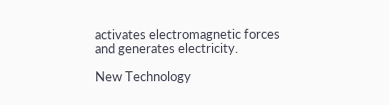activates electromagnetic forces and generates electricity.

New Technology